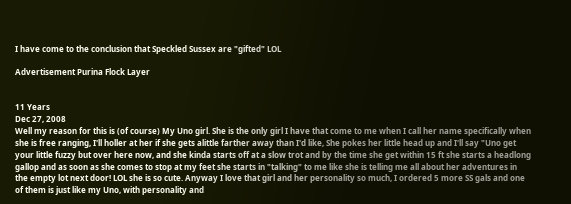I have come to the conclusion that Speckled Sussex are "gifted" LOL

Advertisement Purina Flock Layer


11 Years
Dec 27, 2008
Well my reason for this is (of course) My Uno girl. She is the only girl I have that come to me when I call her name specifically when she is free ranging, I'll holler at her if she gets alittle farther away than I'd like, She pokes her little head up and I'll say "Uno get your little fuzzy but over here now, and she kinda starts off at a slow trot and by the time she get within 15 ft she starts a headlong gallop and as soon as she comes to stop at my feet she starts in "talking" to me like she is telling me all about her adventures in the empty lot next door! LOL she is so cute. Anyway I love that girl and her personality so much, I ordered 5 more SS gals and one of them is just like my Uno, with personality and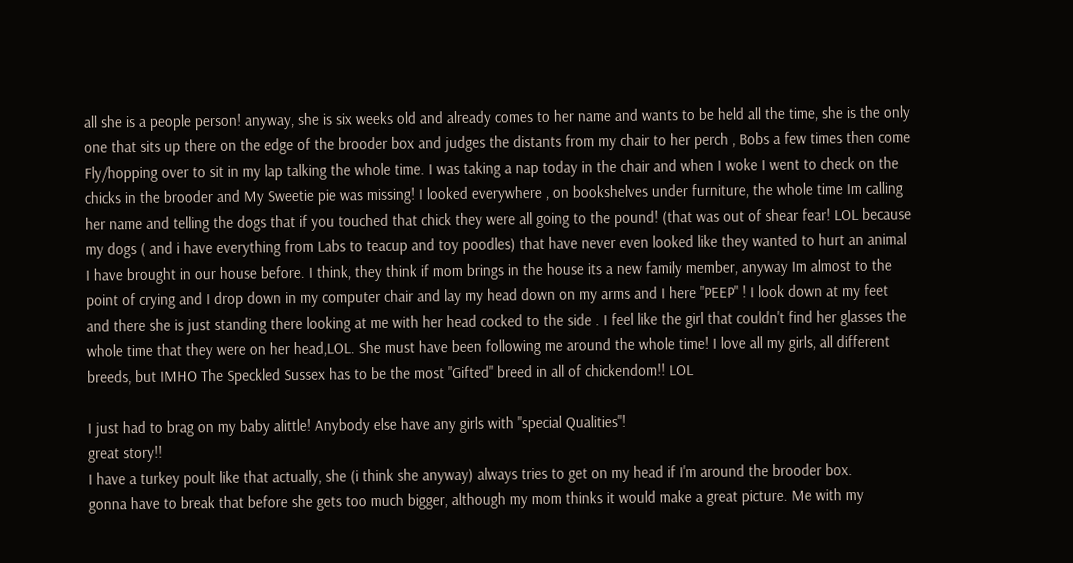all she is a people person! anyway, she is six weeks old and already comes to her name and wants to be held all the time, she is the only one that sits up there on the edge of the brooder box and judges the distants from my chair to her perch , Bobs a few times then come Fly/hopping over to sit in my lap talking the whole time. I was taking a nap today in the chair and when I woke I went to check on the chicks in the brooder and My Sweetie pie was missing! I looked everywhere , on bookshelves under furniture, the whole time Im calling her name and telling the dogs that if you touched that chick they were all going to the pound! (that was out of shear fear! LOL because my dogs ( and i have everything from Labs to teacup and toy poodles) that have never even looked like they wanted to hurt an animal I have brought in our house before. I think, they think if mom brings in the house its a new family member, anyway Im almost to the point of crying and I drop down in my computer chair and lay my head down on my arms and I here "PEEP" ! I look down at my feet and there she is just standing there looking at me with her head cocked to the side . I feel like the girl that couldn't find her glasses the whole time that they were on her head,LOL. She must have been following me around the whole time! I love all my girls, all different breeds, but IMHO The Speckled Sussex has to be the most "Gifted" breed in all of chickendom!! LOL

I just had to brag on my baby alittle! Anybody else have any girls with "special Qualities"!
great story!!
I have a turkey poult like that actually, she (i think she anyway) always tries to get on my head if I'm around the brooder box.
gonna have to break that before she gets too much bigger, although my mom thinks it would make a great picture. Me with my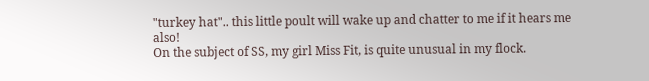"turkey hat".. this little poult will wake up and chatter to me if it hears me also!
On the subject of SS, my girl Miss Fit, is quite unusual in my flock.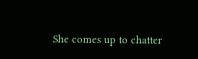She comes up to chatter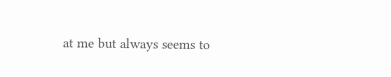at me but always seems to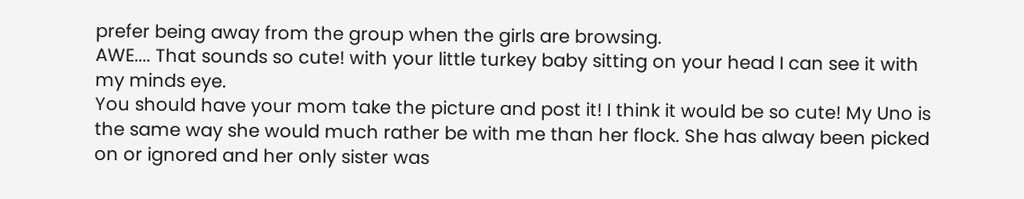prefer being away from the group when the girls are browsing.
AWE.... That sounds so cute! with your little turkey baby sitting on your head I can see it with my minds eye.
You should have your mom take the picture and post it! I think it would be so cute! My Uno is the same way she would much rather be with me than her flock. She has alway been picked on or ignored and her only sister was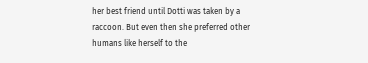her best friend until Dotti was taken by a raccoon. But even then she preferred other humans like herself to the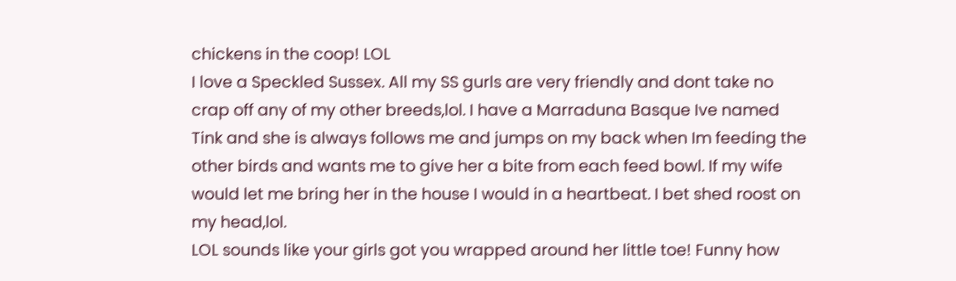chickens in the coop! LOL
I love a Speckled Sussex. All my SS gurls are very friendly and dont take no crap off any of my other breeds,lol. I have a Marraduna Basque Ive named Tink and she is always follows me and jumps on my back when Im feeding the other birds and wants me to give her a bite from each feed bowl. If my wife would let me bring her in the house I would in a heartbeat. I bet shed roost on my head,lol.
LOL sounds like your girls got you wrapped around her little toe! Funny how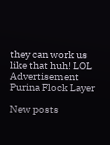they can work us like that huh! LOL
Advertisement Purina Flock Layer

New posts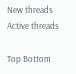New threads Active threads

Top Bottom